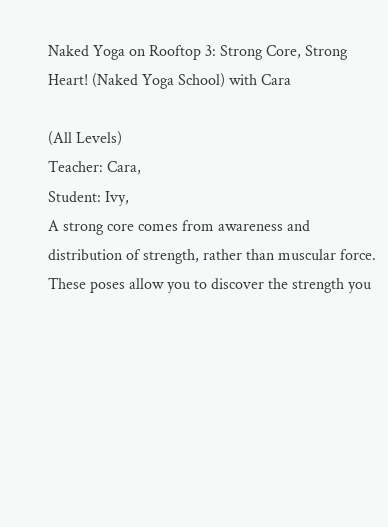Naked Yoga on Rooftop 3: Strong Core, Strong Heart! (Naked Yoga School) with Cara

(All Levels)
Teacher: Cara,
Student: Ivy,
A strong core comes from awareness and distribution of strength, rather than muscular force. These poses allow you to discover the strength you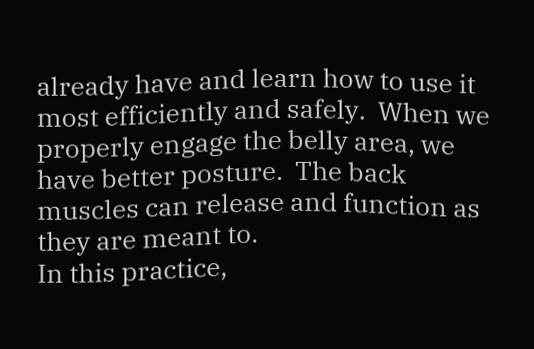already have and learn how to use it most efficiently and safely.  When we properly engage the belly area, we have better posture.  The back muscles can release and function as they are meant to.
In this practice,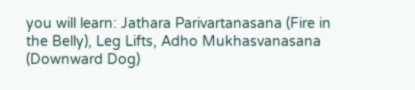you will learn: Jathara Parivartanasana (Fire in the Belly), Leg Lifts, Adho Mukhasvanasana (Downward Dog)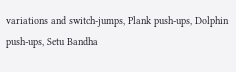variations and switch-jumps, Plank push-ups, Dolphin push-ups, Setu Bandha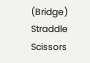(Bridge) Straddle Scissors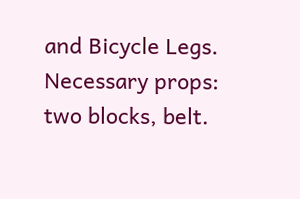and Bicycle Legs.
Necessary props: two blocks, belt.